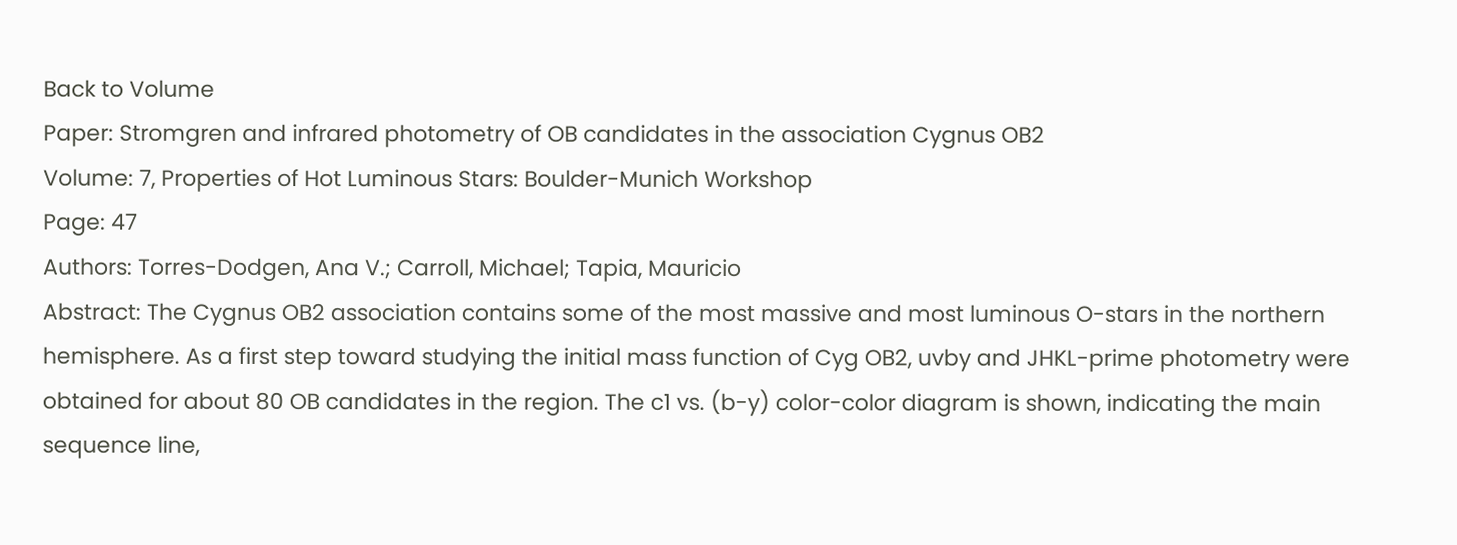Back to Volume
Paper: Stromgren and infrared photometry of OB candidates in the association Cygnus OB2
Volume: 7, Properties of Hot Luminous Stars: Boulder-Munich Workshop
Page: 47
Authors: Torres-Dodgen, Ana V.; Carroll, Michael; Tapia, Mauricio
Abstract: The Cygnus OB2 association contains some of the most massive and most luminous O-stars in the northern hemisphere. As a first step toward studying the initial mass function of Cyg OB2, uvby and JHKL-prime photometry were obtained for about 80 OB candidates in the region. The c1 vs. (b-y) color-color diagram is shown, indicating the main sequence line,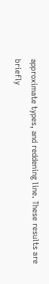approximate types, and reddening line. These results are briefly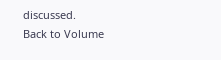discussed.
Back to Volume